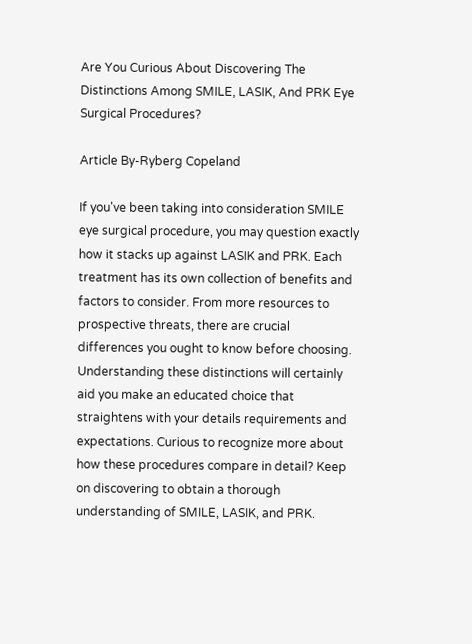Are You Curious About Discovering The Distinctions Among SMILE, LASIK, And PRK Eye Surgical Procedures?

Article By-Ryberg Copeland

If you've been taking into consideration SMILE eye surgical procedure, you may question exactly how it stacks up against LASIK and PRK. Each treatment has its own collection of benefits and factors to consider. From more resources to prospective threats, there are crucial differences you ought to know before choosing. Understanding these distinctions will certainly aid you make an educated choice that straightens with your details requirements and expectations. Curious to recognize more about how these procedures compare in detail? Keep on discovering to obtain a thorough understanding of SMILE, LASIK, and PRK.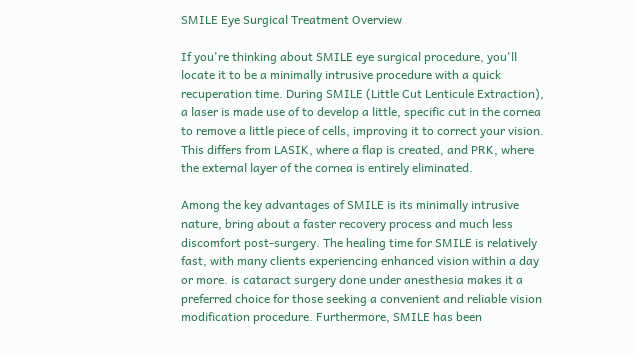SMILE Eye Surgical Treatment Overview

If you're thinking about SMILE eye surgical procedure, you'll locate it to be a minimally intrusive procedure with a quick recuperation time. During SMILE (Little Cut Lenticule Extraction), a laser is made use of to develop a little, specific cut in the cornea to remove a little piece of cells, improving it to correct your vision. This differs from LASIK, where a flap is created, and PRK, where the external layer of the cornea is entirely eliminated.

Among the key advantages of SMILE is its minimally intrusive nature, bring about a faster recovery process and much less discomfort post-surgery. The healing time for SMILE is relatively fast, with many clients experiencing enhanced vision within a day or more. is cataract surgery done under anesthesia makes it a preferred choice for those seeking a convenient and reliable vision modification procedure. Furthermore, SMILE has been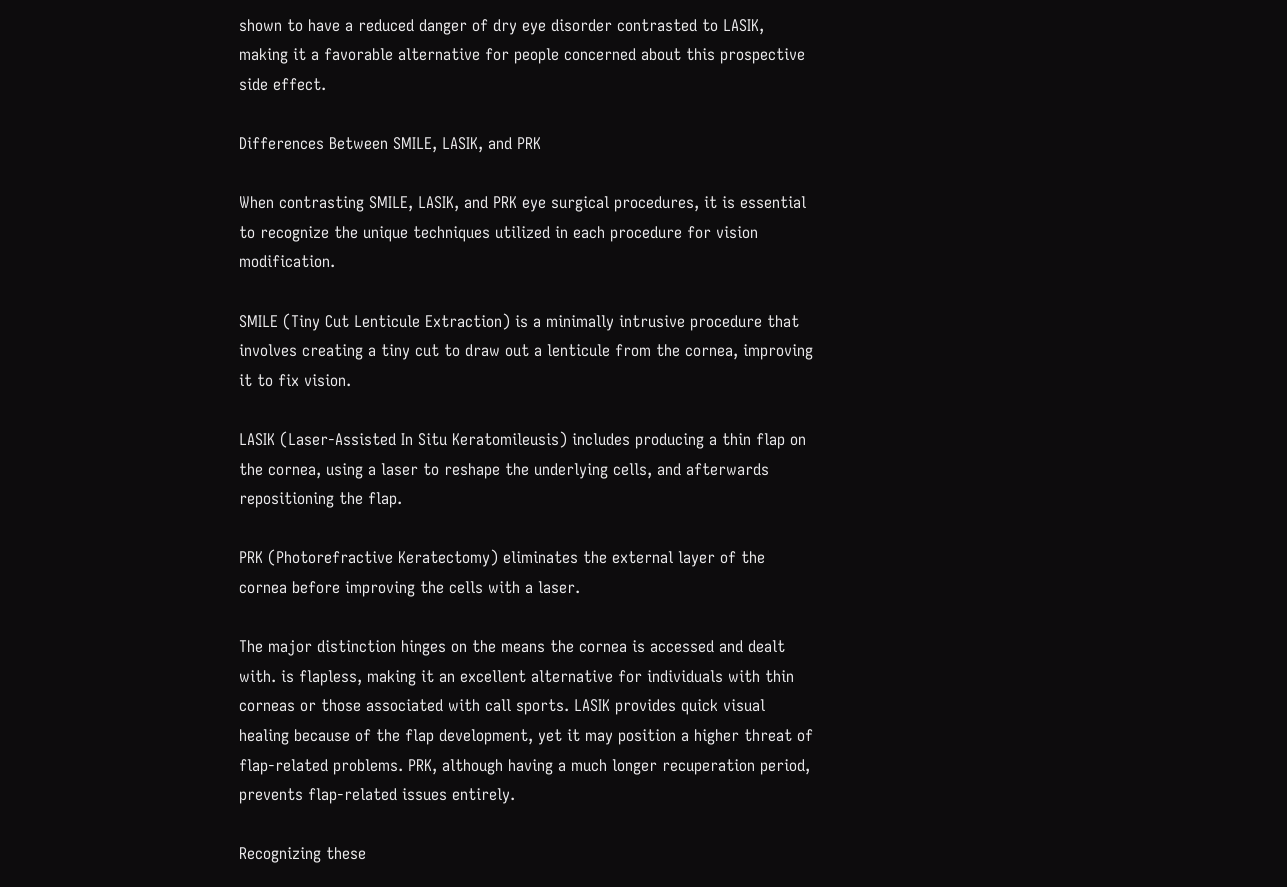shown to have a reduced danger of dry eye disorder contrasted to LASIK, making it a favorable alternative for people concerned about this prospective side effect.

Differences Between SMILE, LASIK, and PRK

When contrasting SMILE, LASIK, and PRK eye surgical procedures, it is essential to recognize the unique techniques utilized in each procedure for vision modification.

SMILE (Tiny Cut Lenticule Extraction) is a minimally intrusive procedure that involves creating a tiny cut to draw out a lenticule from the cornea, improving it to fix vision.

LASIK (Laser-Assisted In Situ Keratomileusis) includes producing a thin flap on the cornea, using a laser to reshape the underlying cells, and afterwards repositioning the flap.

PRK (Photorefractive Keratectomy) eliminates the external layer of the cornea before improving the cells with a laser.

The major distinction hinges on the means the cornea is accessed and dealt with. is flapless, making it an excellent alternative for individuals with thin corneas or those associated with call sports. LASIK provides quick visual healing because of the flap development, yet it may position a higher threat of flap-related problems. PRK, although having a much longer recuperation period, prevents flap-related issues entirely.

Recognizing these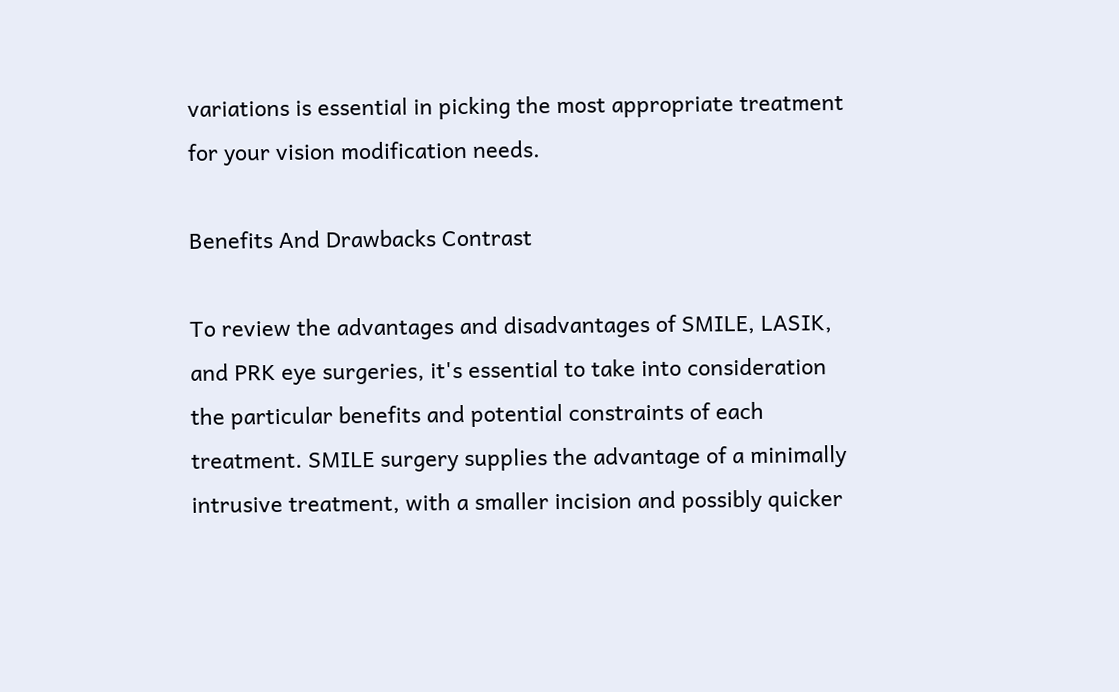variations is essential in picking the most appropriate treatment for your vision modification needs.

Benefits And Drawbacks Contrast

To review the advantages and disadvantages of SMILE, LASIK, and PRK eye surgeries, it's essential to take into consideration the particular benefits and potential constraints of each treatment. SMILE surgery supplies the advantage of a minimally intrusive treatment, with a smaller incision and possibly quicker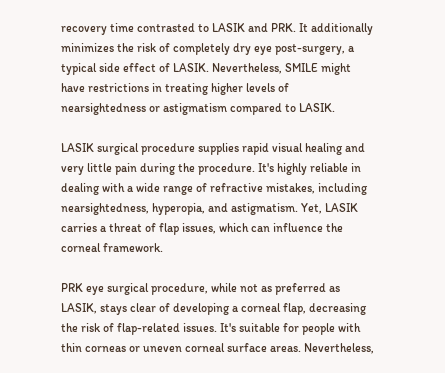recovery time contrasted to LASIK and PRK. It additionally minimizes the risk of completely dry eye post-surgery, a typical side effect of LASIK. Nevertheless, SMILE might have restrictions in treating higher levels of nearsightedness or astigmatism compared to LASIK.

LASIK surgical procedure supplies rapid visual healing and very little pain during the procedure. It's highly reliable in dealing with a wide range of refractive mistakes, including nearsightedness, hyperopia, and astigmatism. Yet, LASIK carries a threat of flap issues, which can influence the corneal framework.

PRK eye surgical procedure, while not as preferred as LASIK, stays clear of developing a corneal flap, decreasing the risk of flap-related issues. It's suitable for people with thin corneas or uneven corneal surface areas. Nevertheless,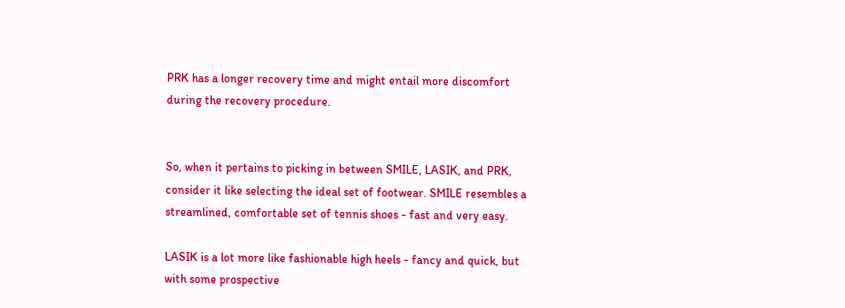PRK has a longer recovery time and might entail more discomfort during the recovery procedure.


So, when it pertains to picking in between SMILE, LASIK, and PRK, consider it like selecting the ideal set of footwear. SMILE resembles a streamlined, comfortable set of tennis shoes - fast and very easy.

LASIK is a lot more like fashionable high heels - fancy and quick, but with some prospective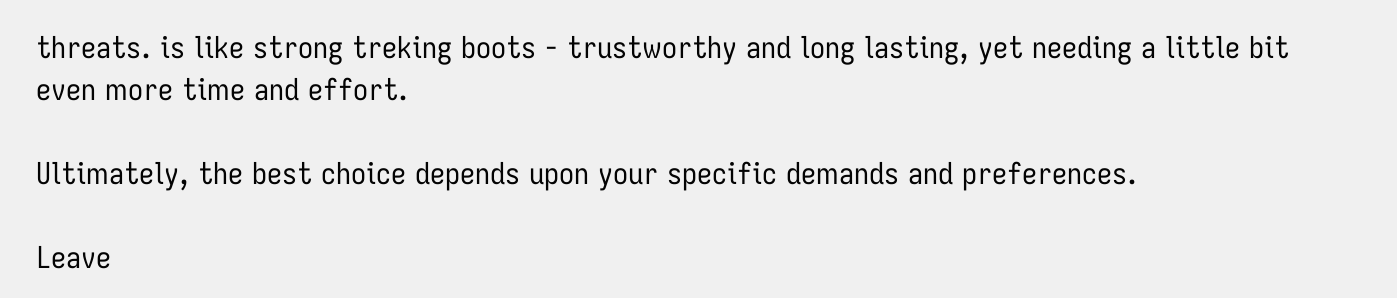threats. is like strong treking boots - trustworthy and long lasting, yet needing a little bit even more time and effort.

Ultimately, the best choice depends upon your specific demands and preferences.

Leave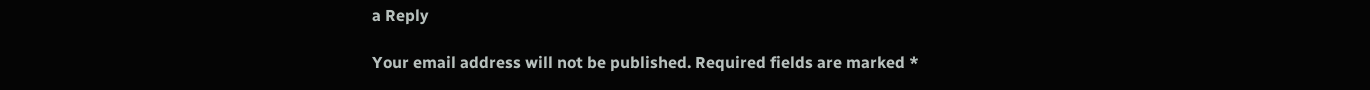a Reply

Your email address will not be published. Required fields are marked *